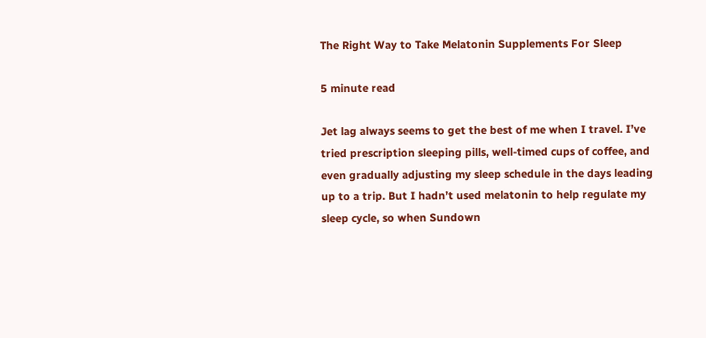The Right Way to Take Melatonin Supplements For Sleep

5 minute read

Jet lag always seems to get the best of me when I travel. I’ve tried prescription sleeping pills, well-timed cups of coffee, and even gradually adjusting my sleep schedule in the days leading up to a trip. But I hadn’t used melatonin to help regulate my sleep cycle, so when Sundown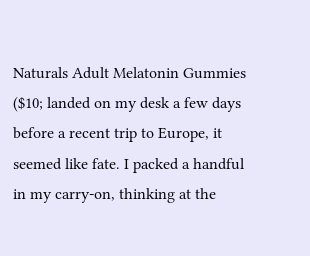Naturals Adult Melatonin Gummies ($10; landed on my desk a few days before a recent trip to Europe, it seemed like fate. I packed a handful in my carry-on, thinking at the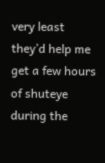very least they’d help me get a few hours of shuteye during the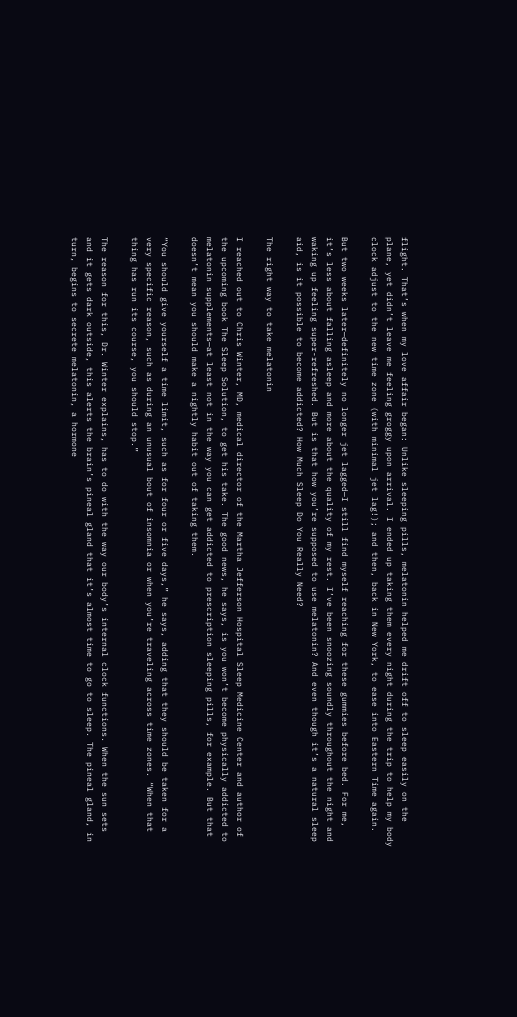flight. That’s when my love affair began: Unlike sleeping pills, melatonin helped me drift off to sleep easily on the plane, yet didn’t leave me feeling groggy upon arrival. I ended up taking them every night during the trip to help my body clock adjust to the new time zone (with minimal jet lag!); and then, back in New York, to ease into Eastern Time again.

But two weeks later—definitely no longer jet lagged—I still find myself reaching for these gummies before bed. For me, it’s less about falling asleep and more about the quality of my rest. I’ve been snoozing soundly throughout the night and waking up feeling super-refreshed. But is that how you’re supposed to use melatonin? And even though it’s a natural sleep aid, is it possible to become addicted? How Much Sleep Do You Really Need?

The right way to take melatonin

I reached out to Chris Winter, MD, medical director of the Martha Jefferson Hospital Sleep Medicine Center and author of the upcoming book The Sleep Solution, to get his take. The good news, he says, is you won’t become physically addicted to melatonin supplements—at least not in the way you can get addicted to prescription sleeping pills, for example. But that doesn’t mean you should make a nightly habit out of taking them.

“You should give yourself a time limit, such as for four or five days,” he says, adding that they should be taken for a very specific reason, such as during an unusual bout of insomnia or when you’re traveling across time zones. “When that thing has run its course, you should stop.”

The reason for this, Dr. Winter explains, has to do with the way our body’s internal clock functions. When the sun sets and it gets dark outside, this alerts the brain’s pineal gland that it’s almost time to go to sleep. The pineal gland, in turn, begins to secrete melatonin, a hormone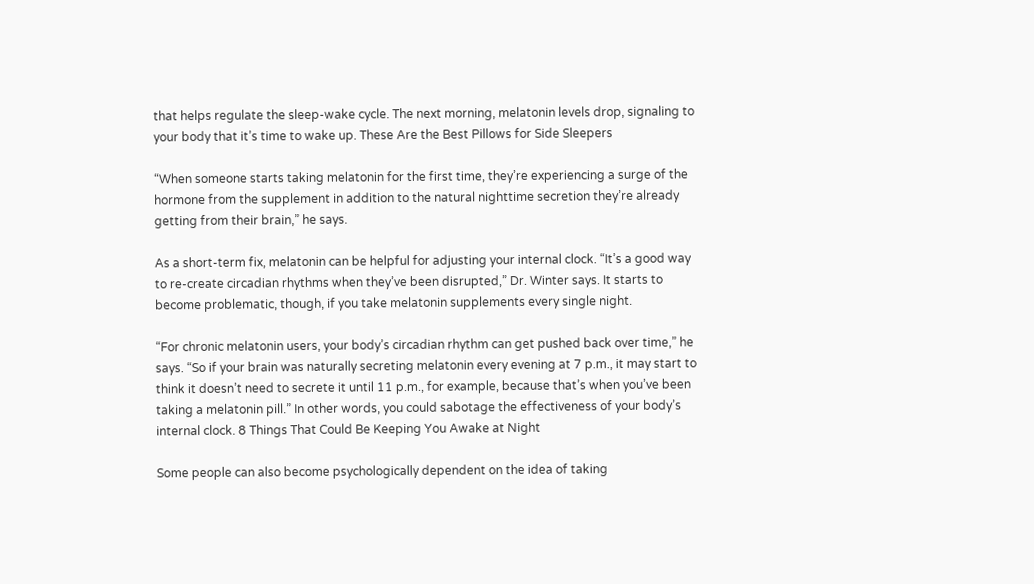that helps regulate the sleep-wake cycle. The next morning, melatonin levels drop, signaling to your body that it’s time to wake up. These Are the Best Pillows for Side Sleepers

“When someone starts taking melatonin for the first time, they’re experiencing a surge of the hormone from the supplement in addition to the natural nighttime secretion they’re already getting from their brain,” he says.

As a short-term fix, melatonin can be helpful for adjusting your internal clock. “It’s a good way to re-create circadian rhythms when they’ve been disrupted,” Dr. Winter says. It starts to become problematic, though, if you take melatonin supplements every single night.

“For chronic melatonin users, your body’s circadian rhythm can get pushed back over time,” he says. “So if your brain was naturally secreting melatonin every evening at 7 p.m., it may start to think it doesn’t need to secrete it until 11 p.m., for example, because that’s when you’ve been taking a melatonin pill.” In other words, you could sabotage the effectiveness of your body’s internal clock. 8 Things That Could Be Keeping You Awake at Night

Some people can also become psychologically dependent on the idea of taking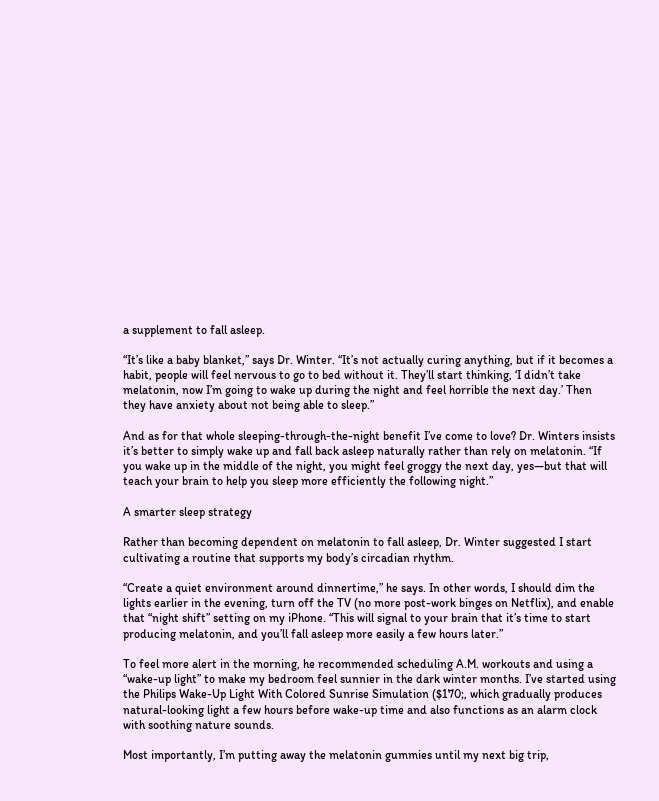a supplement to fall asleep.

“It’s like a baby blanket,” says Dr. Winter. “It’s not actually curing anything, but if it becomes a habit, people will feel nervous to go to bed without it. They’ll start thinking, ‘I didn’t take melatonin, now I’m going to wake up during the night and feel horrible the next day.’ Then they have anxiety about not being able to sleep.”

And as for that whole sleeping-through-the-night benefit I’ve come to love? Dr. Winters insists it’s better to simply wake up and fall back asleep naturally rather than rely on melatonin. “If you wake up in the middle of the night, you might feel groggy the next day, yes—but that will teach your brain to help you sleep more efficiently the following night.”

A smarter sleep strategy

Rather than becoming dependent on melatonin to fall asleep, Dr. Winter suggested I start cultivating a routine that supports my body’s circadian rhythm.

“Create a quiet environment around dinnertime,” he says. In other words, I should dim the lights earlier in the evening, turn off the TV (no more post-work binges on Netflix), and enable that “night shift” setting on my iPhone. “This will signal to your brain that it’s time to start producing melatonin, and you’ll fall asleep more easily a few hours later.”

To feel more alert in the morning, he recommended scheduling A.M. workouts and using a “wake-up light” to make my bedroom feel sunnier in the dark winter months. I’ve started using the Philips Wake-Up Light With Colored Sunrise Simulation ($170;, which gradually produces natural-looking light a few hours before wake-up time and also functions as an alarm clock with soothing nature sounds.

Most importantly, I’m putting away the melatonin gummies until my next big trip,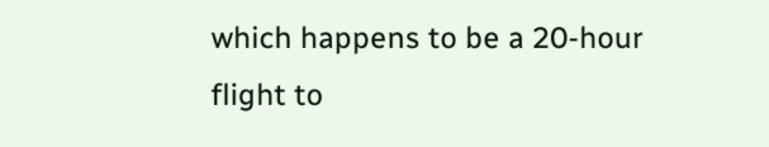which happens to be a 20-hour flight to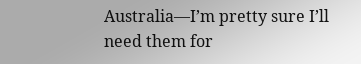Australia—I’m pretty sure I’ll need them for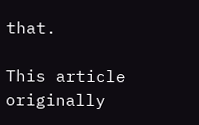that.

This article originally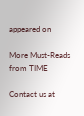appeared on

More Must-Reads from TIME

Contact us at